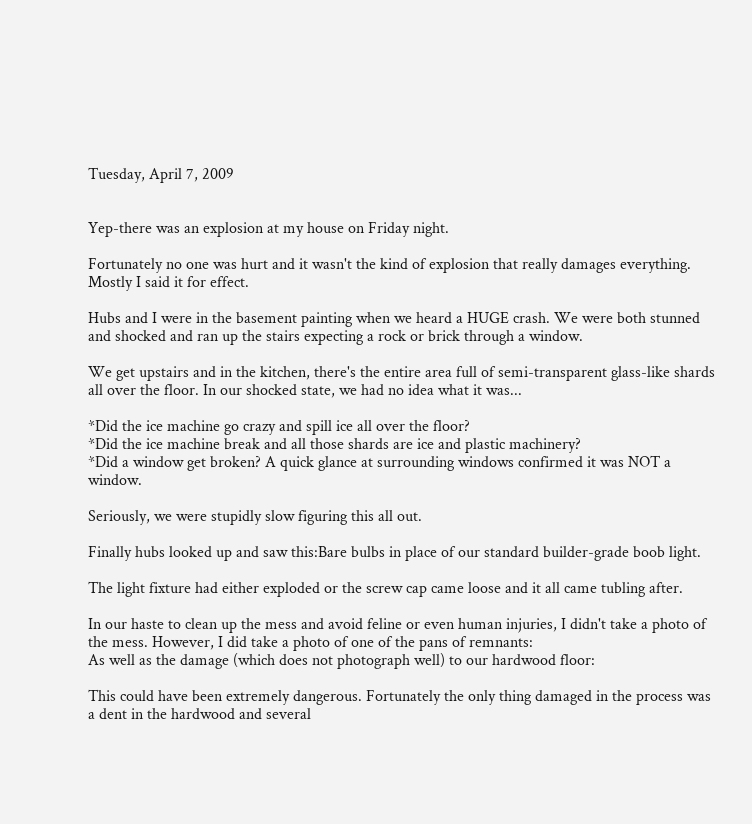Tuesday, April 7, 2009


Yep-there was an explosion at my house on Friday night.

Fortunately no one was hurt and it wasn't the kind of explosion that really damages everything. Mostly I said it for effect.

Hubs and I were in the basement painting when we heard a HUGE crash. We were both stunned and shocked and ran up the stairs expecting a rock or brick through a window.

We get upstairs and in the kitchen, there's the entire area full of semi-transparent glass-like shards all over the floor. In our shocked state, we had no idea what it was...

*Did the ice machine go crazy and spill ice all over the floor?
*Did the ice machine break and all those shards are ice and plastic machinery?
*Did a window get broken? A quick glance at surrounding windows confirmed it was NOT a window.

Seriously, we were stupidly slow figuring this all out.

Finally hubs looked up and saw this:Bare bulbs in place of our standard builder-grade boob light.

The light fixture had either exploded or the screw cap came loose and it all came tubling after.

In our haste to clean up the mess and avoid feline or even human injuries, I didn't take a photo of the mess. However, I did take a photo of one of the pans of remnants:
As well as the damage (which does not photograph well) to our hardwood floor:

This could have been extremely dangerous. Fortunately the only thing damaged in the process was a dent in the hardwood and several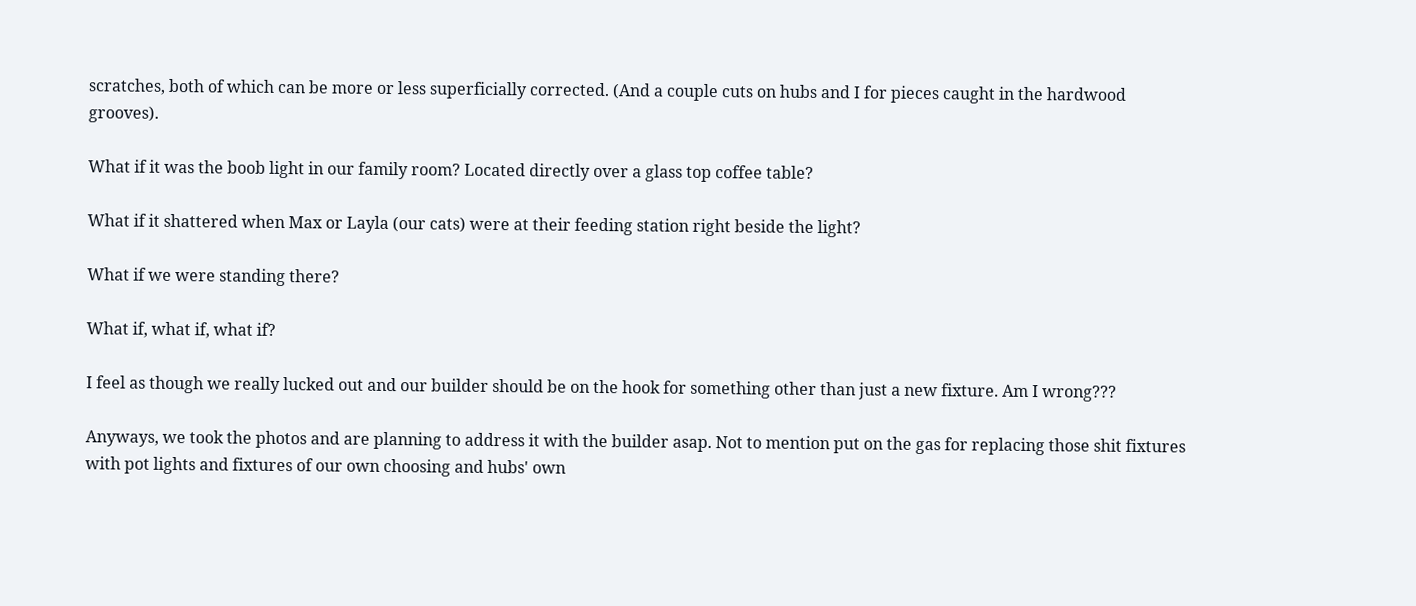scratches, both of which can be more or less superficially corrected. (And a couple cuts on hubs and I for pieces caught in the hardwood grooves).

What if it was the boob light in our family room? Located directly over a glass top coffee table?

What if it shattered when Max or Layla (our cats) were at their feeding station right beside the light?

What if we were standing there?

What if, what if, what if?

I feel as though we really lucked out and our builder should be on the hook for something other than just a new fixture. Am I wrong???

Anyways, we took the photos and are planning to address it with the builder asap. Not to mention put on the gas for replacing those shit fixtures with pot lights and fixtures of our own choosing and hubs' own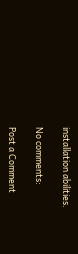installation abilities.

No comments:

Post a Comment